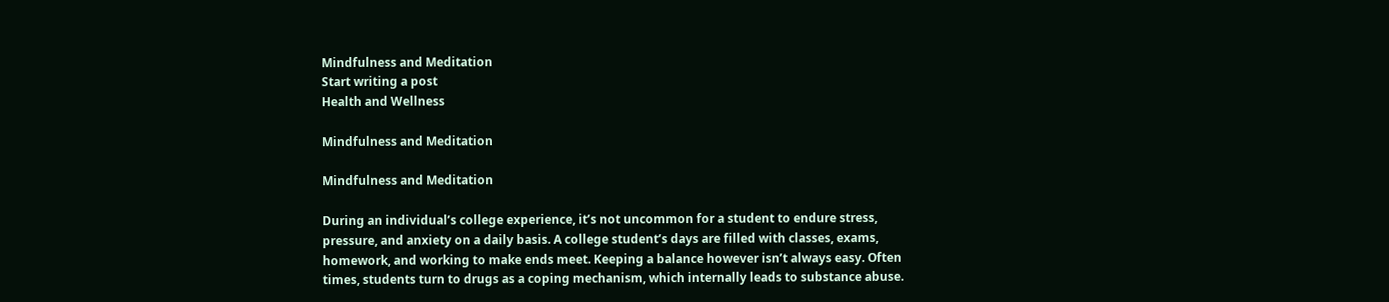Mindfulness and Meditation
Start writing a post
Health and Wellness

Mindfulness and Meditation

Mindfulness and Meditation

During an individual’s college experience, it’s not uncommon for a student to endure stress, pressure, and anxiety on a daily basis. A college student’s days are filled with classes, exams, homework, and working to make ends meet. Keeping a balance however isn’t always easy. Often times, students turn to drugs as a coping mechanism, which internally leads to substance abuse.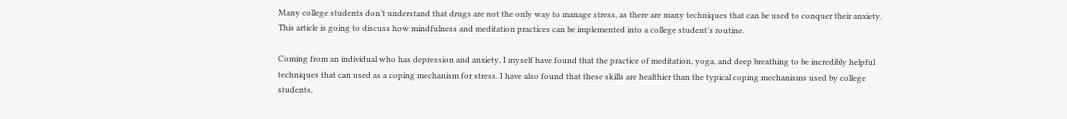Many college students don’t understand that drugs are not the only way to manage stress, as there are many techniques that can be used to conquer their anxiety. This article is going to discuss how mindfulness and meditation practices can be implemented into a college student’s routine.

Coming from an individual who has depression and anxiety, I myself have found that the practice of meditation, yoga, and deep breathing to be incredibly helpful techniques that can used as a coping mechanism for stress. I have also found that these skills are healthier than the typical coping mechanisms used by college students,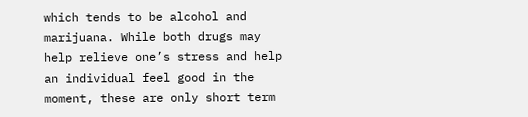which tends to be alcohol and marijuana. While both drugs may help relieve one’s stress and help an individual feel good in the moment, these are only short term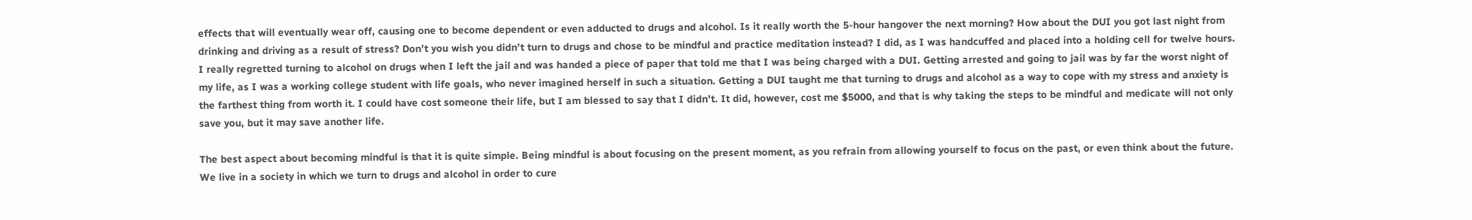effects that will eventually wear off, causing one to become dependent or even adducted to drugs and alcohol. Is it really worth the 5-hour hangover the next morning? How about the DUI you got last night from drinking and driving as a result of stress? Don’t you wish you didn’t turn to drugs and chose to be mindful and practice meditation instead? I did, as I was handcuffed and placed into a holding cell for twelve hours. I really regretted turning to alcohol on drugs when I left the jail and was handed a piece of paper that told me that I was being charged with a DUI. Getting arrested and going to jail was by far the worst night of my life, as I was a working college student with life goals, who never imagined herself in such a situation. Getting a DUI taught me that turning to drugs and alcohol as a way to cope with my stress and anxiety is the farthest thing from worth it. I could have cost someone their life, but I am blessed to say that I didn’t. It did, however, cost me $5000, and that is why taking the steps to be mindful and medicate will not only save you, but it may save another life.

The best aspect about becoming mindful is that it is quite simple. Being mindful is about focusing on the present moment, as you refrain from allowing yourself to focus on the past, or even think about the future. We live in a society in which we turn to drugs and alcohol in order to cure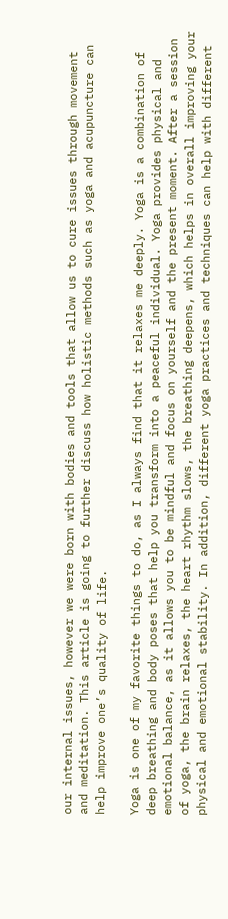our internal issues, however we were born with bodies and tools that allow us to cure issues through movement and meditation. This article is going to further discuss how holistic methods such as yoga and acupuncture can help improve one’s quality of life.

Yoga is one of my favorite things to do, as I always find that it relaxes me deeply. Yoga is a combination of deep breathing and body poses that help you transform into a peaceful individual. Yoga provides physical and emotional balance, as it allows you to be mindful and focus on yourself and the present moment. After a session of yoga, the brain relaxes, the heart rhythm slows, the breathing deepens, which helps in overall improving your physical and emotional stability. In addition, different yoga practices and techniques can help with different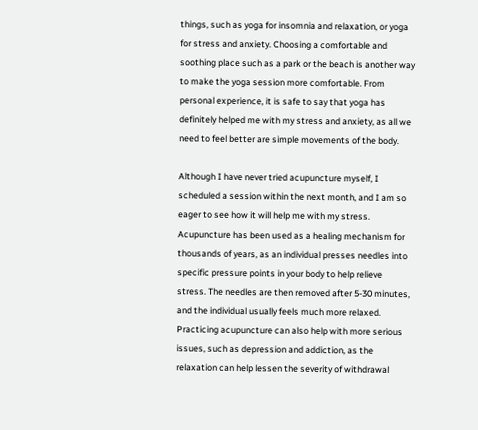things, such as yoga for insomnia and relaxation, or yoga for stress and anxiety. Choosing a comfortable and soothing place such as a park or the beach is another way to make the yoga session more comfortable. From personal experience, it is safe to say that yoga has definitely helped me with my stress and anxiety, as all we need to feel better are simple movements of the body.

Although I have never tried acupuncture myself, I scheduled a session within the next month, and I am so eager to see how it will help me with my stress. Acupuncture has been used as a healing mechanism for thousands of years, as an individual presses needles into specific pressure points in your body to help relieve stress. The needles are then removed after 5-30 minutes, and the individual usually feels much more relaxed. Practicing acupuncture can also help with more serious issues, such as depression and addiction, as the relaxation can help lessen the severity of withdrawal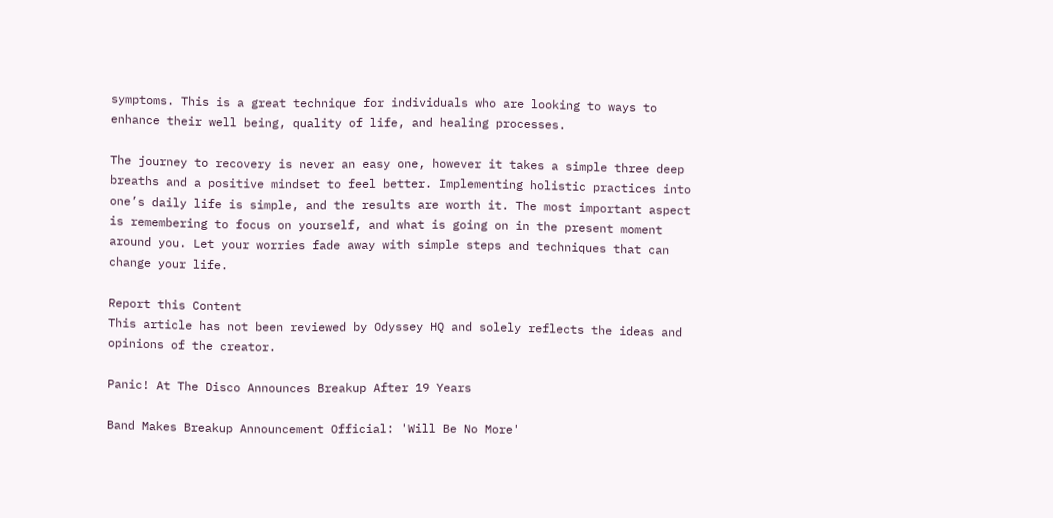symptoms. This is a great technique for individuals who are looking to ways to enhance their well being, quality of life, and healing processes.

The journey to recovery is never an easy one, however it takes a simple three deep breaths and a positive mindset to feel better. Implementing holistic practices into one’s daily life is simple, and the results are worth it. The most important aspect is remembering to focus on yourself, and what is going on in the present moment around you. Let your worries fade away with simple steps and techniques that can change your life.

Report this Content
This article has not been reviewed by Odyssey HQ and solely reflects the ideas and opinions of the creator.

Panic! At The Disco Announces Breakup After 19 Years

Band Makes Breakup Announcement Official: 'Will Be No More'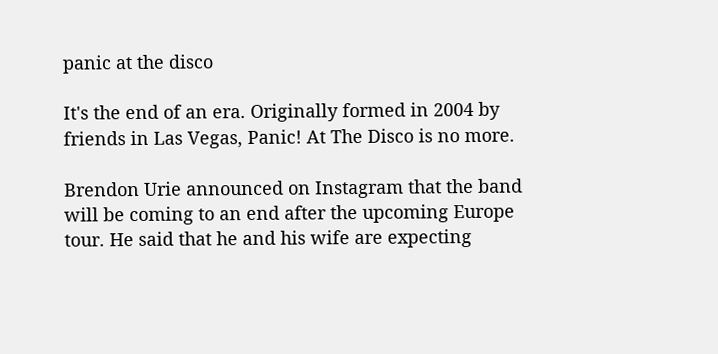panic at the disco

It's the end of an era. Originally formed in 2004 by friends in Las Vegas, Panic! At The Disco is no more.

Brendon Urie announced on Instagram that the band will be coming to an end after the upcoming Europe tour. He said that he and his wife are expecting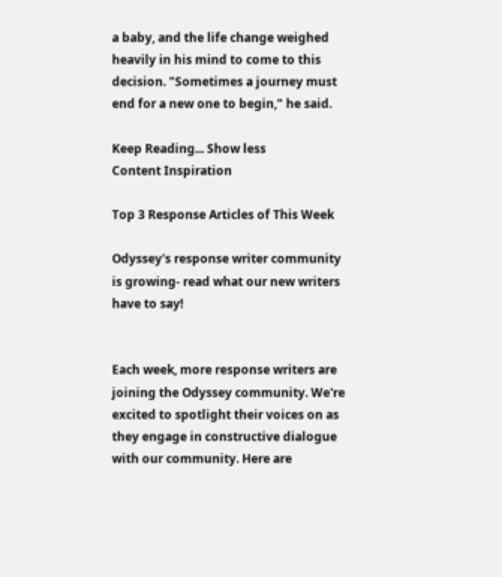a baby, and the life change weighed heavily in his mind to come to this decision. "Sometimes a journey must end for a new one to begin," he said.

Keep Reading... Show less
Content Inspiration

Top 3 Response Articles of This Week

Odyssey's response writer community is growing- read what our new writers have to say!


Each week, more response writers are joining the Odyssey community. We're excited to spotlight their voices on as they engage in constructive dialogue with our community. Here are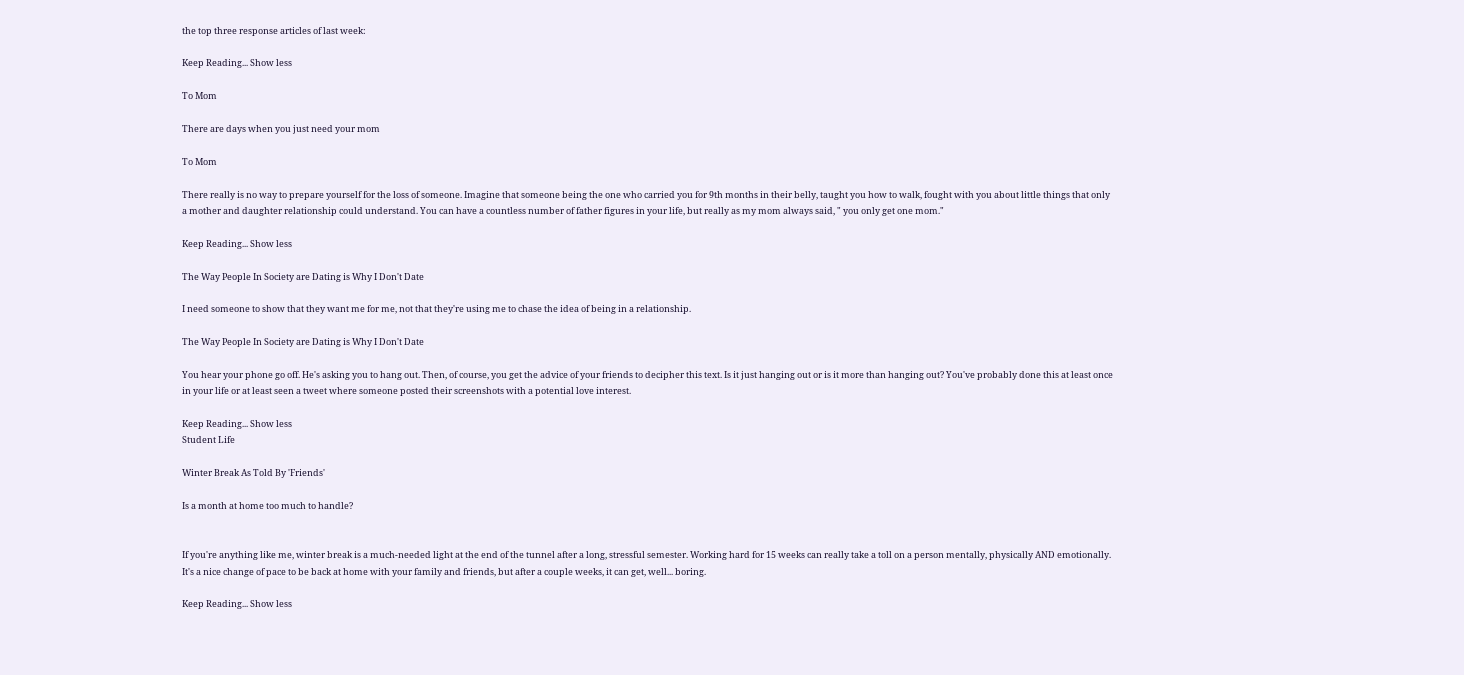the top three response articles of last week:

Keep Reading... Show less

To Mom

There are days when you just need your mom

To Mom

There really is no way to prepare yourself for the loss of someone. Imagine that someone being the one who carried you for 9th months in their belly, taught you how to walk, fought with you about little things that only a mother and daughter relationship could understand. You can have a countless number of father figures in your life, but really as my mom always said, " you only get one mom."

Keep Reading... Show less

The Way People In Society are Dating is Why I Don't Date

I need someone to show that they want me for me, not that they're using me to chase the idea of being in a relationship.

The Way People In Society are Dating is Why I Don't Date

You hear your phone go off. He's asking you to hang out. Then, of course, you get the advice of your friends to decipher this text. Is it just hanging out or is it more than hanging out? You've probably done this at least once in your life or at least seen a tweet where someone posted their screenshots with a potential love interest.

Keep Reading... Show less
Student Life

Winter Break As Told By 'Friends'

Is a month at home too much to handle?


If you're anything like me, winter break is a much-needed light at the end of the tunnel after a long, stressful semester. Working hard for 15 weeks can really take a toll on a person mentally, physically AND emotionally. It's a nice change of pace to be back at home with your family and friends, but after a couple weeks, it can get, well... boring.

Keep Reading... Show less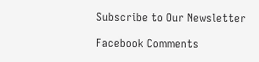Subscribe to Our Newsletter

Facebook Comments